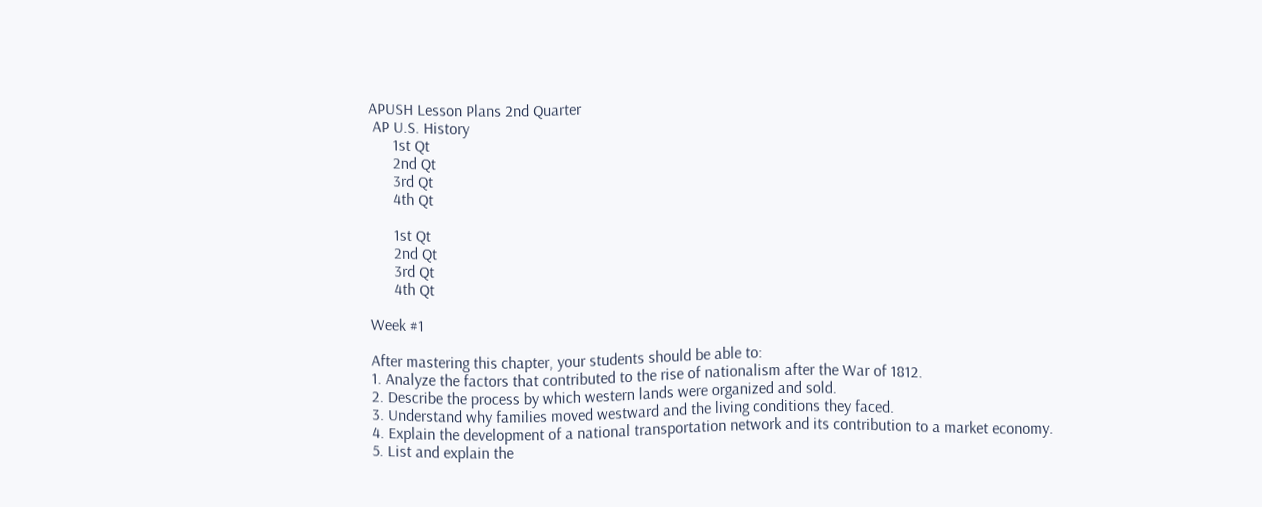APUSH Lesson Plans 2nd Quarter
 AP U.S. History
      1st Qt
      2nd Qt
      3rd Qt
      4th Qt

      1st Qt
      2nd Qt
      3rd Qt
      4th Qt

Week #1

After mastering this chapter, your students should be able to:
1. Analyze the factors that contributed to the rise of nationalism after the War of 1812.
2. Describe the process by which western lands were organized and sold.
3. Understand why families moved westward and the living conditions they faced.
4. Explain the development of a national transportation network and its contribution to a market economy.
5. List and explain the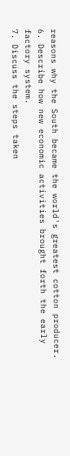reasons why the South became the world's greatest cotton producer.
6. Describe how new economic activities brought forth the early factory system.
7. Discuss the steps taken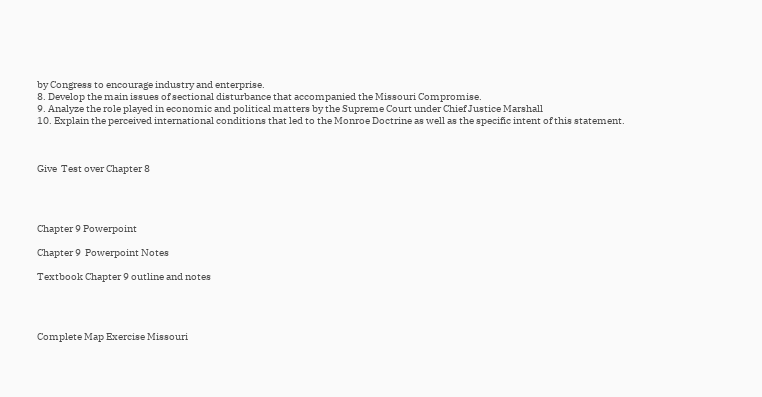by Congress to encourage industry and enterprise.
8. Develop the main issues of sectional disturbance that accompanied the Missouri Compromise.
9. Analyze the role played in economic and political matters by the Supreme Court under Chief Justice Marshall
10. Explain the perceived international conditions that led to the Monroe Doctrine as well as the specific intent of this statement.



Give  Test over Chapter 8




Chapter 9 Powerpoint

Chapter 9  Powerpoint Notes

Textbook Chapter 9 outline and notes




Complete Map Exercise Missouri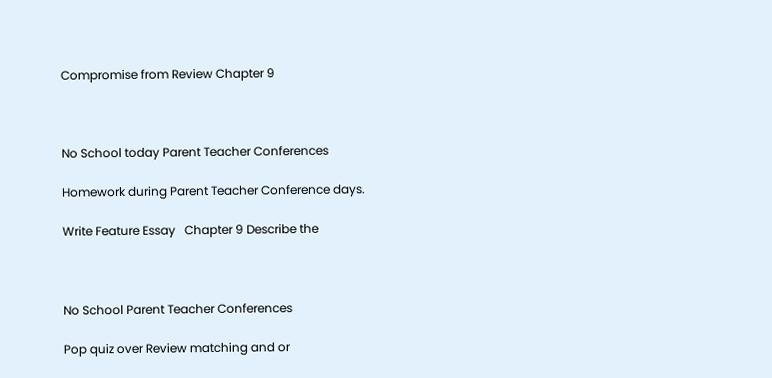Compromise from Review Chapter 9



No School today Parent Teacher Conferences

Homework during Parent Teacher Conference days.

Write Feature Essay   Chapter 9 Describe the



No School Parent Teacher Conferences

Pop quiz over Review matching and or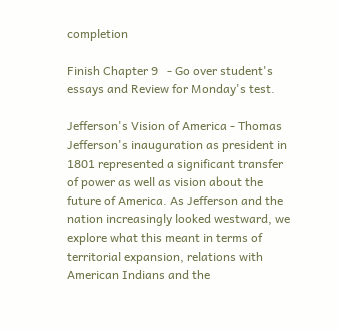completion

Finish Chapter 9   - Go over student's essays and Review for Monday's test.

Jefferson's Vision of America - Thomas Jefferson's inauguration as president in 1801 represented a significant transfer of power as well as vision about the future of America. As Jefferson and the nation increasingly looked westward, we explore what this meant in terms of territorial expansion, relations with American Indians and the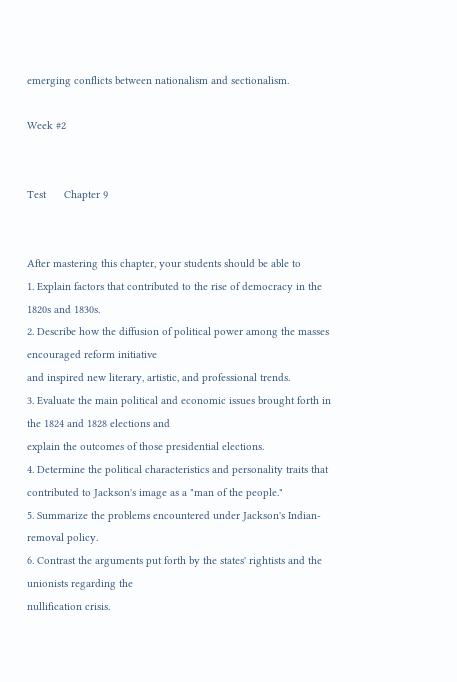emerging conflicts between nationalism and sectionalism.

Week #2


Test      Chapter 9


After mastering this chapter, your students should be able to
1. Explain factors that contributed to the rise of democracy in the 1820s and 1830s.
2. Describe how the diffusion of political power among the masses encouraged reform initiative
and inspired new literary, artistic, and professional trends.
3. Evaluate the main political and economic issues brought forth in the 1824 and 1828 elections and
explain the outcomes of those presidential elections.
4. Determine the political characteristics and personality traits that contributed to Jackson's image as a "man of the people."
5. Summarize the problems encountered under Jackson's Indian-removal policy.
6. Contrast the arguments put forth by the states' rightists and the unionists regarding the
nullification crisis.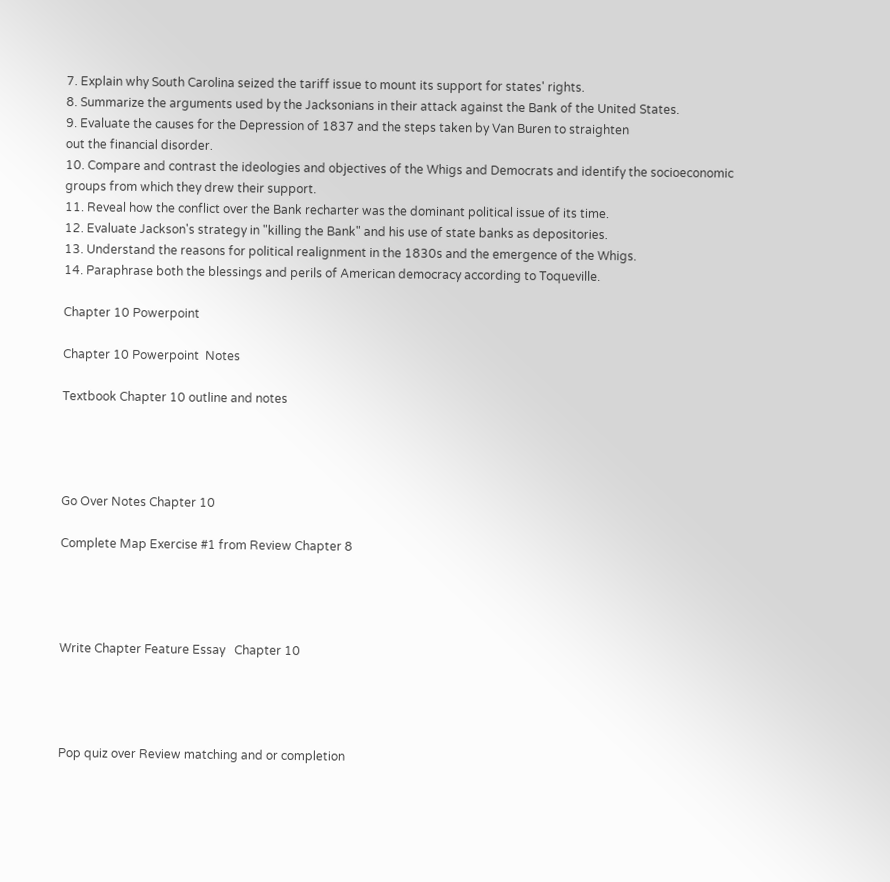7. Explain why South Carolina seized the tariff issue to mount its support for states' rights.
8. Summarize the arguments used by the Jacksonians in their attack against the Bank of the United States.
9. Evaluate the causes for the Depression of 1837 and the steps taken by Van Buren to straighten
out the financial disorder.
10. Compare and contrast the ideologies and objectives of the Whigs and Democrats and identify the socioeconomic groups from which they drew their support.
11. Reveal how the conflict over the Bank recharter was the dominant political issue of its time.
12. Evaluate Jackson's strategy in "killing the Bank" and his use of state banks as depositories.
13. Understand the reasons for political realignment in the 1830s and the emergence of the Whigs.
14. Paraphrase both the blessings and perils of American democracy according to Toqueville.

Chapter 10 Powerpoint

Chapter 10 Powerpoint  Notes

Textbook Chapter 10 outline and notes




Go Over Notes Chapter 10

Complete Map Exercise #1 from Review Chapter 8




Write Chapter Feature Essay   Chapter 10




Pop quiz over Review matching and or completion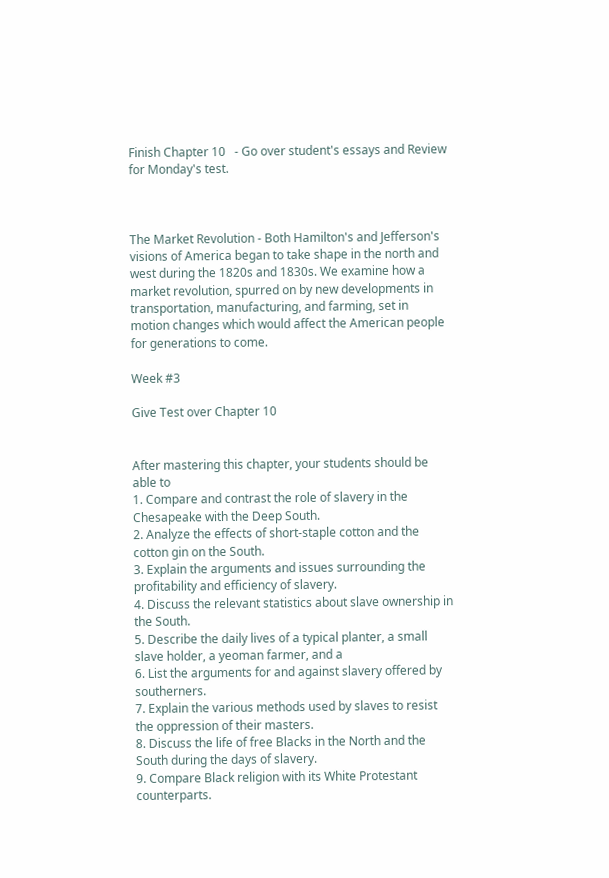Finish Chapter 10   - Go over student's essays and Review for Monday's test.



The Market Revolution - Both Hamilton's and Jefferson's visions of America began to take shape in the north and west during the 1820s and 1830s. We examine how a market revolution, spurred on by new developments in transportation, manufacturing, and farming, set in motion changes which would affect the American people for generations to come.

Week #3

Give Test over Chapter 10


After mastering this chapter, your students should be able to
1. Compare and contrast the role of slavery in the Chesapeake with the Deep South.
2. Analyze the effects of short-staple cotton and the cotton gin on the South.
3. Explain the arguments and issues surrounding the profitability and efficiency of slavery.
4. Discuss the relevant statistics about slave ownership in the South.
5. Describe the daily lives of a typical planter, a small slave holder, a yeoman farmer, and a
6. List the arguments for and against slavery offered by southerners.
7. Explain the various methods used by slaves to resist the oppression of their masters.
8. Discuss the life of free Blacks in the North and the South during the days of slavery.
9. Compare Black religion with its White Protestant counterparts.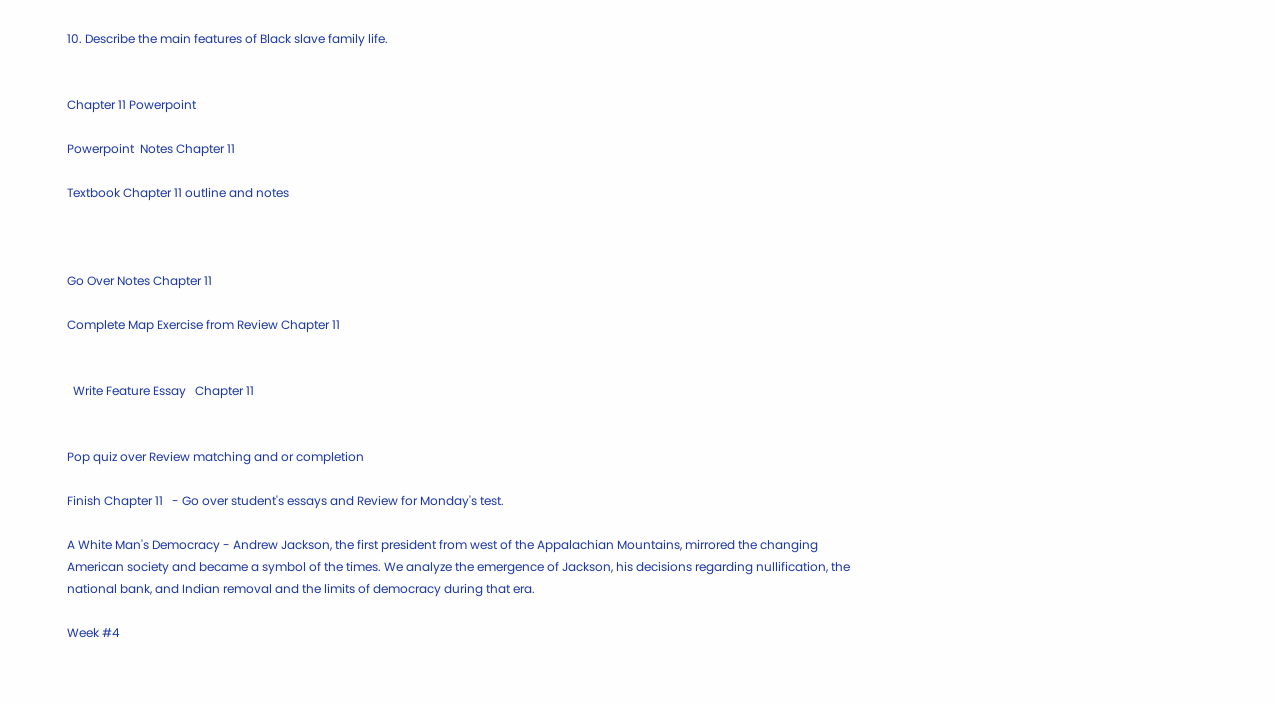10. Describe the main features of Black slave family life.


Chapter 11 Powerpoint

Powerpoint  Notes Chapter 11

Textbook Chapter 11 outline and notes



Go Over Notes Chapter 11

Complete Map Exercise from Review Chapter 11


  Write Feature Essay   Chapter 11


Pop quiz over Review matching and or completion

Finish Chapter 11   - Go over student's essays and Review for Monday's test.

A White Man's Democracy - Andrew Jackson, the first president from west of the Appalachian Mountains, mirrored the changing American society and became a symbol of the times. We analyze the emergence of Jackson, his decisions regarding nullification, the national bank, and Indian removal and the limits of democracy during that era.

Week #4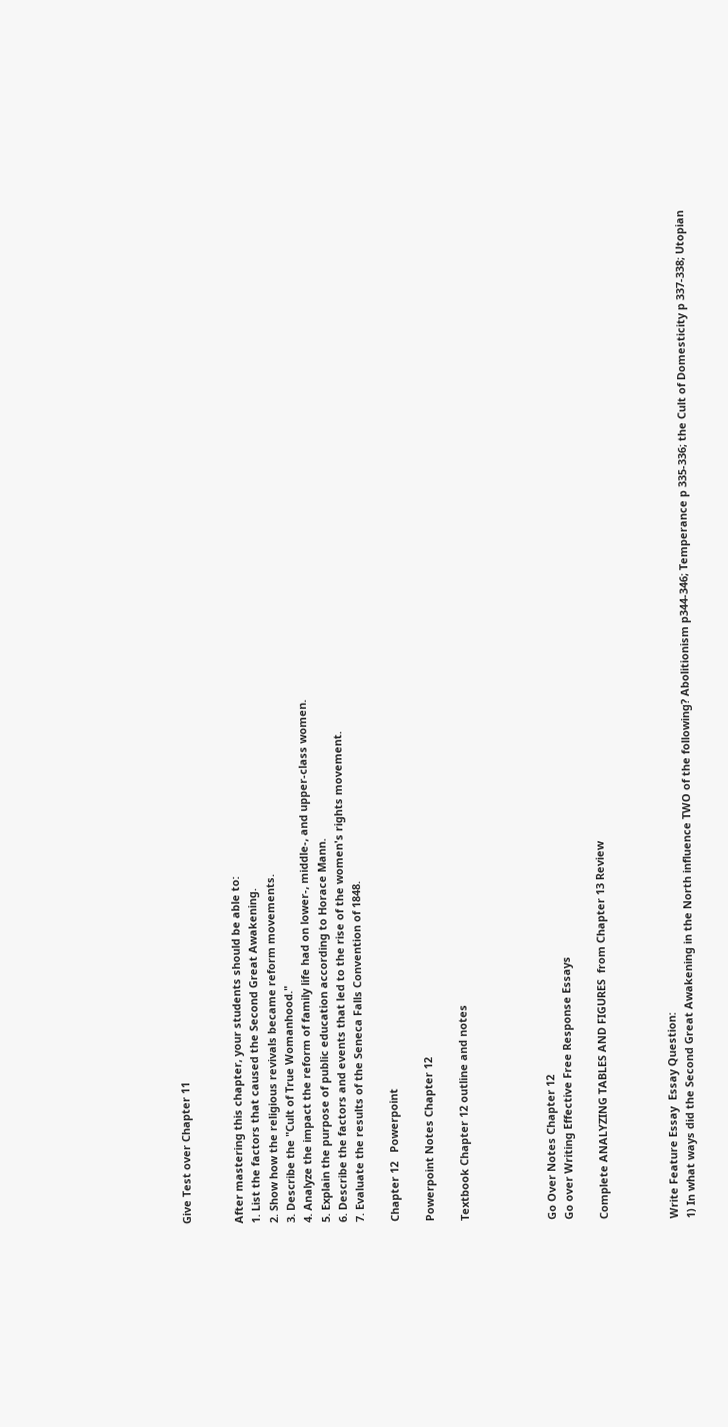Give Test over Chapter 11


After mastering this chapter, your students should be able to:
1. List the factors that caused the Second Great Awakening.
2. Show how the religious revivals became reform movements.
3. Describe the "Cult of True Womanhood."
4. Analyze the impact the reform of family life had on lower-, middle-, and upper-class women.
5. Explain the purpose of public education according to Horace Mann.
6. Describe the factors and events that led to the rise of the women's rights movement.
7. Evaluate the results of the Seneca Falls Convention of 1848.

Chapter 12   Powerpoint

Powerpoint Notes Chapter 12

Textbook Chapter 12 outline and notes




Go Over Notes Chapter 12
Go over Writing Effective Free Response Essays

Complete ANALYZING TABLES AND FIGURES  from Chapter 13 Review



Write Feature Essay  Essay Question:
1) In what ways did the Second Great Awakening in the North influence TWO of the following? Abolitionism p344-346; Temperance p 335-336; the Cult of Domesticity p 337-338; Utopian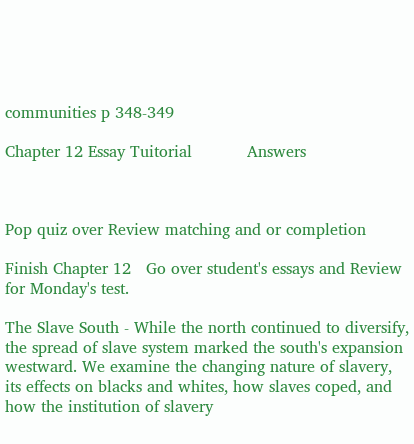communities p 348-349

Chapter 12 Essay Tuitorial           Answers



Pop quiz over Review matching and or completion

Finish Chapter 12   Go over student's essays and Review for Monday's test.

The Slave South - While the north continued to diversify, the spread of slave system marked the south's expansion westward. We examine the changing nature of slavery, its effects on blacks and whites, how slaves coped, and how the institution of slavery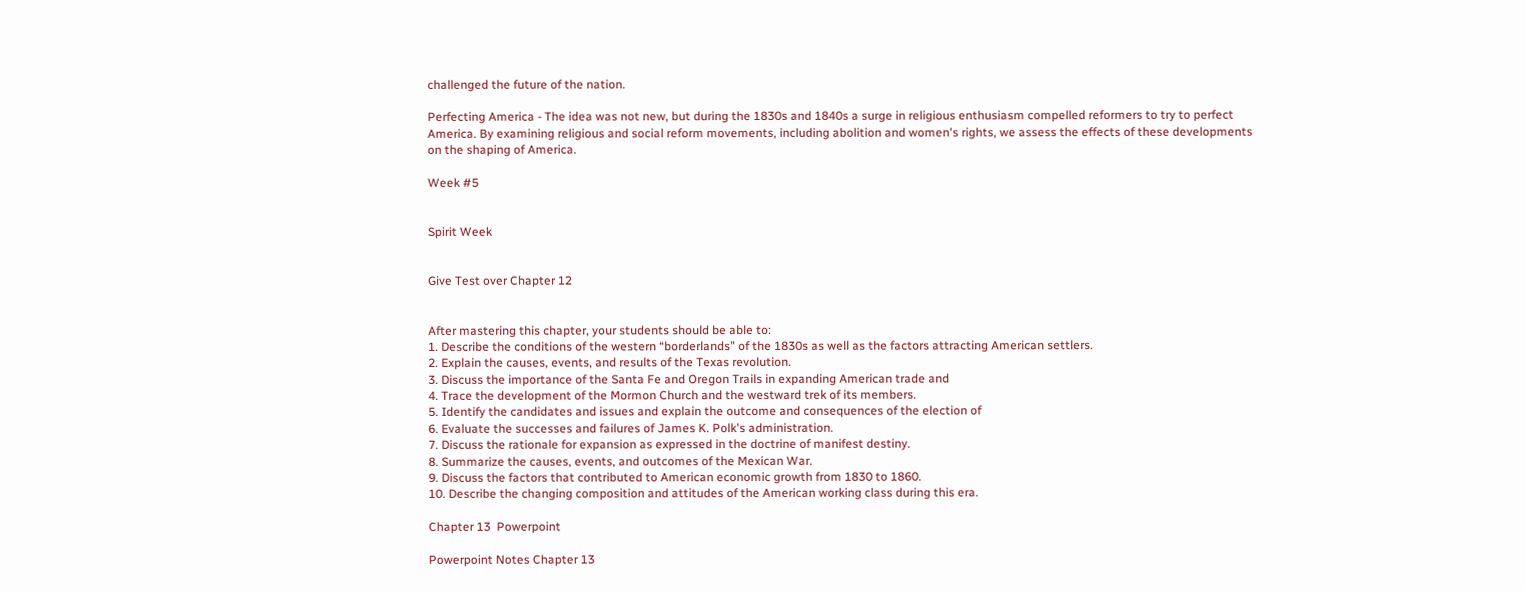challenged the future of the nation.

Perfecting America - The idea was not new, but during the 1830s and 1840s a surge in religious enthusiasm compelled reformers to try to perfect America. By examining religious and social reform movements, including abolition and women's rights, we assess the effects of these developments on the shaping of America.

Week #5


Spirit Week


Give Test over Chapter 12


After mastering this chapter, your students should be able to:
1. Describe the conditions of the western “borderlands” of the 1830s as well as the factors attracting American settlers.
2. Explain the causes, events, and results of the Texas revolution.
3. Discuss the importance of the Santa Fe and Oregon Trails in expanding American trade and
4. Trace the development of the Mormon Church and the westward trek of its members.
5. Identify the candidates and issues and explain the outcome and consequences of the election of
6. Evaluate the successes and failures of James K. Polk's administration.
7. Discuss the rationale for expansion as expressed in the doctrine of manifest destiny.
8. Summarize the causes, events, and outcomes of the Mexican War.
9. Discuss the factors that contributed to American economic growth from 1830 to 1860.
10. Describe the changing composition and attitudes of the American working class during this era.

Chapter 13  Powerpoint

Powerpoint Notes Chapter 13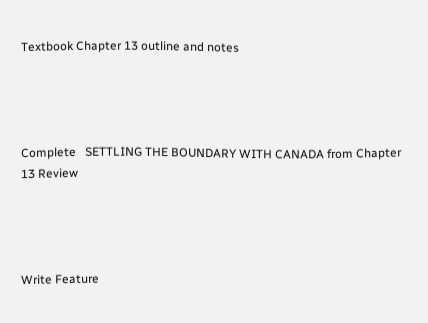Textbook Chapter 13 outline and notes




Complete   SETTLING THE BOUNDARY WITH CANADA from Chapter 13 Review




Write Feature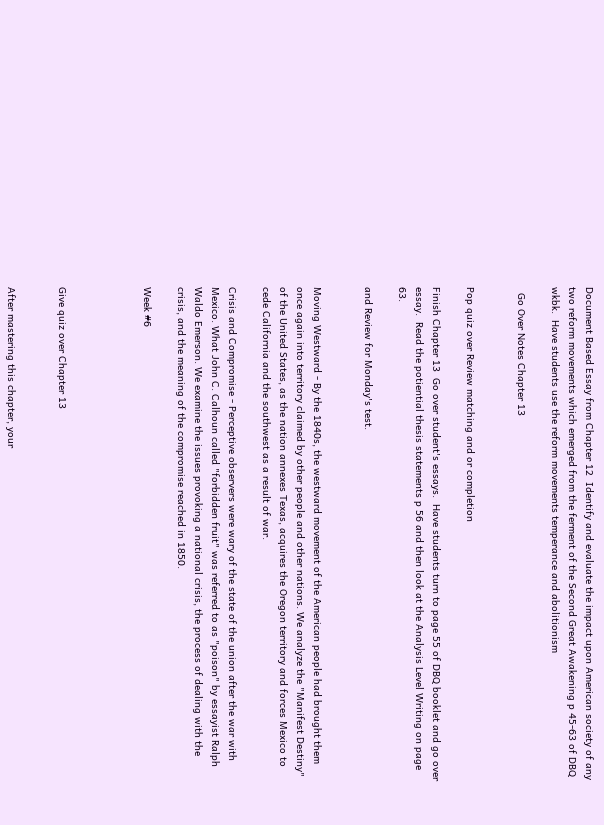Document Based Essay from Chapter 12  Identify and evaluate the impact upon American society of any two reform movements which emerged from the ferment of the Second Great Awakening p 45-63 of DBQ wkbk.  Have students use the reform movements temperance and abolitionism

  Go Over Notes Chapter 13


Pop quiz over Review matching and or completion

Finish Chapter 13  Go over student's essays.  Have students turn to page 55 of DBQ booklet and go over essay.  Read the potiential thesis statements p 56 and then look at the Analysis Level Writing on page 63.

and Review for Monday's test.


Moving Westward - By the 1840s, the westward movement of the American people had brought them once again into territory claimed by other people and other nations. We analyze the "Manifest Destiny" of the United States, as the nation annexes Texas, acquires the Oregon territory and forces Mexico to cede California and the southwest as a result of war.

Crisis and Compromise - Perceptive observers were wary of the state of the union after the war with Mexico. What John C. Calhoun called "forbidden fruit" was referred to as "poison" by essayist Ralph Waldo Emerson. We examine the issues provoking a national crisis, the process of dealing with the crisis, and the meaning of the compromise reached in 1850.

Week #6




Give quiz over Chapter 13


After mastering this chapter, your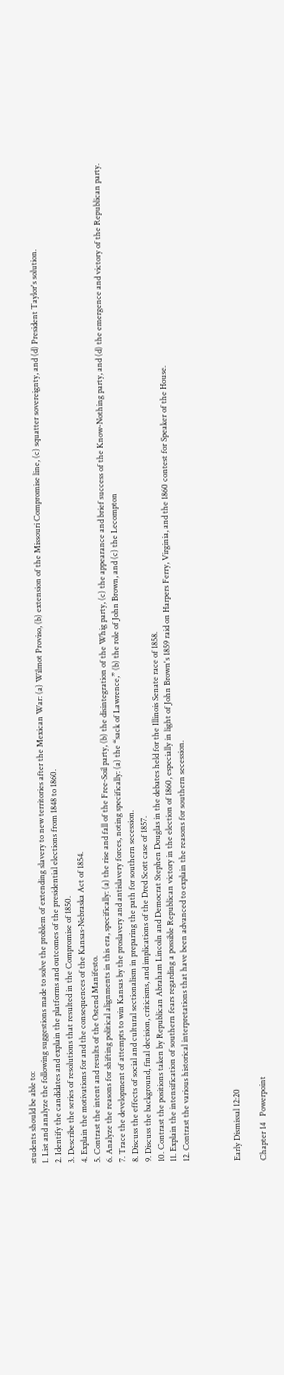students should be able to:
1. List and analyze the following suggestions made to solve the problem of extending slavery to new territories after the Mexican War: (a) Wilmot Proviso, (b) extension of the Missouri Compromise line, (c) squatter sovereignty, and (d) President Taylor's solution.
2. Identify the candidates and explain the platforms and outcomes of the presidential elections from 1848 to 1860.
3. Describe the series of resolutions that resulted in the Compromise of 1850.
4. Explain the motivations for and the consequences of the Kansas-Nebraska Act of 1854.
5. Contrast the intent and results of the Ostend Manifesto.
6. Analyze the reasons for shifting political alignments in this era, specifically: (a) the rise and fall of the Free-Soil party, (b) the disintegration of the Whig party, (c) the appearance and brief success of the Know-Nothing party, and (d) the emergence and victory of the Republican party.
7. Trace the development of attempts to win Kansas by the proslavery and antislavery forces, noting specifically: (a) the “sack of Lawrence,” (b) the role of John Brown, and (c) the Lecompton
8. Discuss the effects of social and cultural sectionalism in preparing the path for southern secession.
9. Discuss the background, final decision, criticisms, and implications of the Dred Scott case of 1857.
10. Contrast the positions taken by Republican Abraham Lincoln and Democrat Stephen Douglas in the debates held for the Illinois Senate race of 1858.
11. Explain the intensification of southern fears regarding a possible Republican victory in the election of 1860, especially in light of John Brown's 1859 raid on Harpers Ferry, Virginia, and the 1860 contest for Speaker of the House.
12. Contrast the various historical interpretations that have been advanced to explain the reasons for southern secession.



Early Dismissal 12:20

Chapter 14   Powerpoint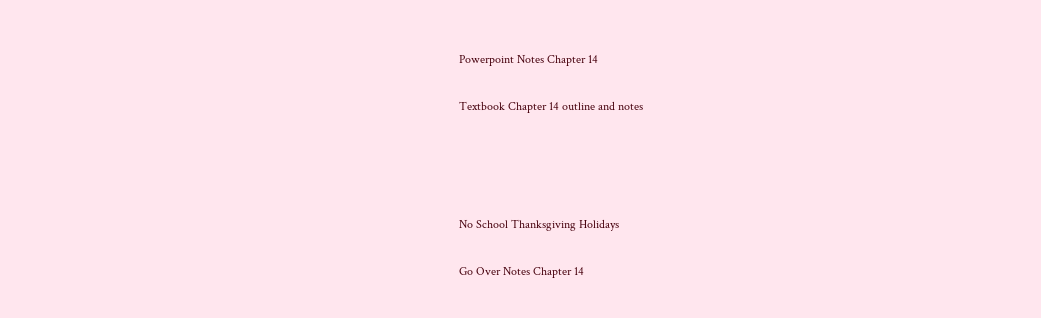Powerpoint Notes Chapter 14

Textbook Chapter 14 outline and notes




No School Thanksgiving Holidays

Go Over Notes Chapter 14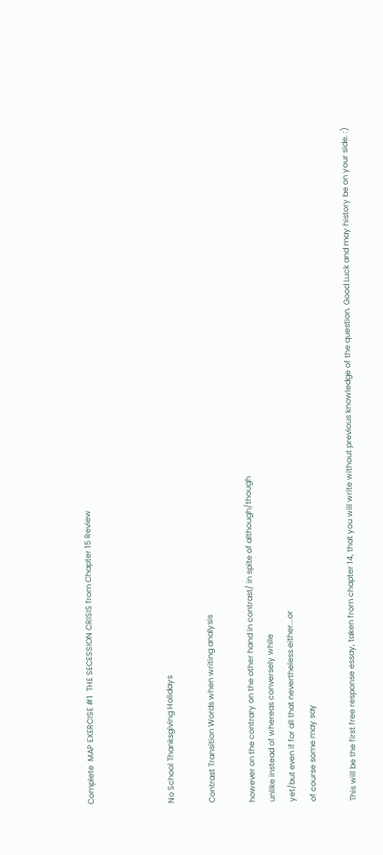Complete  MAP EXERCISE #1  THE SECESSION CRISIS from Chapter 15 Review



No School Thanksgiving Holidays

Contrast Transition Words when writing analysis

however on the contrary on the other hand in contrast/ in spite of although/though
unlike instead of whereas conversely while
yet/but even if for all that nevertheless either...or
of course some may say

This will be the first free response essay, taken from chapter 14, that you will write without previous knowledge of the question. Good Luck and may history be on your side. :)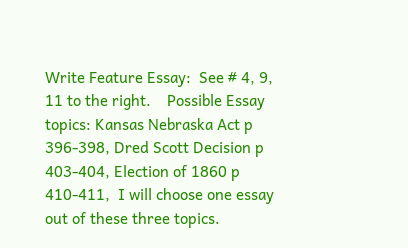Write Feature Essay:  See # 4, 9, 11 to the right.    Possible Essay topics: Kansas Nebraska Act p 396-398, Dred Scott Decision p 403-404, Election of 1860 p 410-411,  I will choose one essay out of these three topics.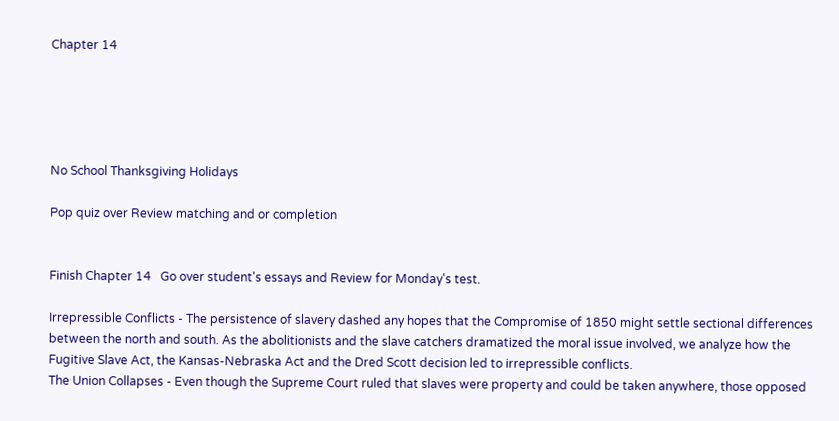Chapter 14





No School Thanksgiving Holidays

Pop quiz over Review matching and or completion


Finish Chapter 14   Go over student's essays and Review for Monday's test.

Irrepressible Conflicts - The persistence of slavery dashed any hopes that the Compromise of 1850 might settle sectional differences between the north and south. As the abolitionists and the slave catchers dramatized the moral issue involved, we analyze how the Fugitive Slave Act, the Kansas-Nebraska Act and the Dred Scott decision led to irrepressible conflicts.
The Union Collapses - Even though the Supreme Court ruled that slaves were property and could be taken anywhere, those opposed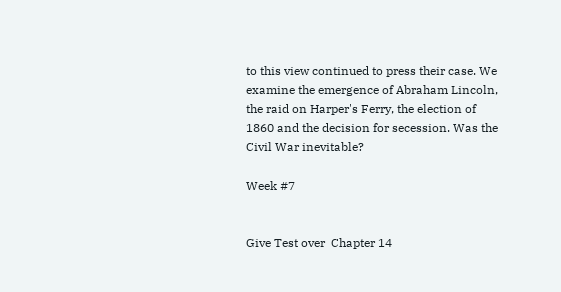to this view continued to press their case. We examine the emergence of Abraham Lincoln, the raid on Harper's Ferry, the election of 1860 and the decision for secession. Was the Civil War inevitable?

Week #7


Give Test over  Chapter 14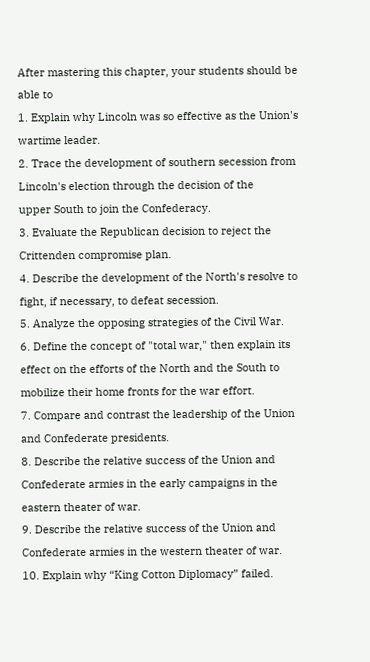After mastering this chapter, your students should be able to
1. Explain why Lincoln was so effective as the Union's wartime leader.
2. Trace the development of southern secession from Lincoln's election through the decision of the
upper South to join the Confederacy.
3. Evaluate the Republican decision to reject the Crittenden compromise plan.
4. Describe the development of the North's resolve to fight, if necessary, to defeat secession.
5. Analyze the opposing strategies of the Civil War.
6. Define the concept of "total war," then explain its effect on the efforts of the North and the South to mobilize their home fronts for the war effort.
7. Compare and contrast the leadership of the Union and Confederate presidents.
8. Describe the relative success of the Union and Confederate armies in the early campaigns in the
eastern theater of war.
9. Describe the relative success of the Union and Confederate armies in the western theater of war.
10. Explain why “King Cotton Diplomacy” failed.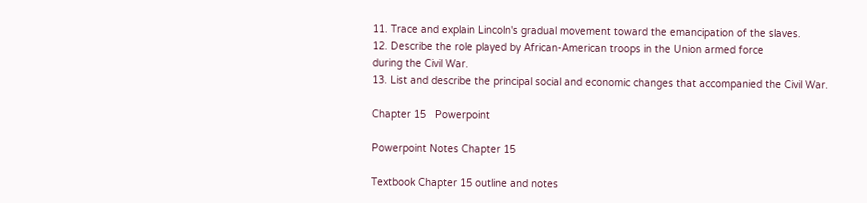11. Trace and explain Lincoln's gradual movement toward the emancipation of the slaves.
12. Describe the role played by African-American troops in the Union armed force
during the Civil War.
13. List and describe the principal social and economic changes that accompanied the Civil War.

Chapter 15   Powerpoint

Powerpoint Notes Chapter 15

Textbook Chapter 15 outline and notes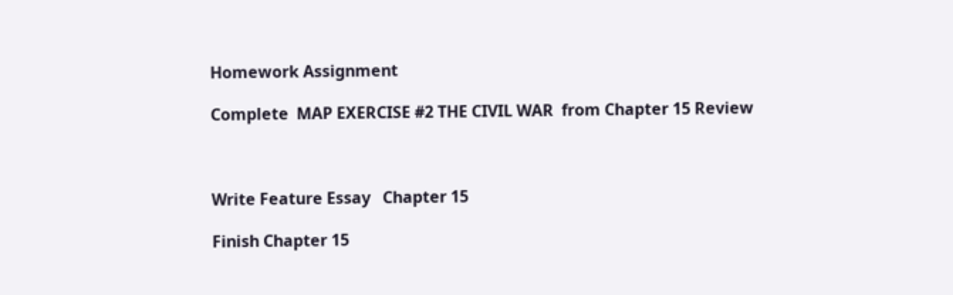Homework Assignment

Complete  MAP EXERCISE #2 THE CIVIL WAR  from Chapter 15 Review



Write Feature Essay   Chapter 15

Finish Chapter 15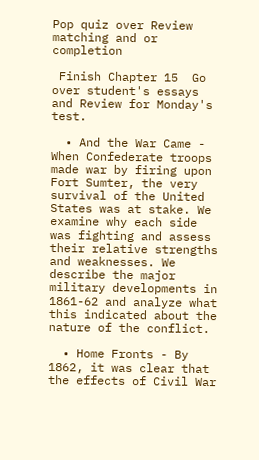Pop quiz over Review matching and or completion

 Finish Chapter 15  Go over student's essays and Review for Monday's test.

  • And the War Came - When Confederate troops made war by firing upon Fort Sumter, the very survival of the United States was at stake. We examine why each side was fighting and assess their relative strengths and weaknesses. We describe the major military developments in 1861-62 and analyze what this indicated about the nature of the conflict.

  • Home Fronts - By 1862, it was clear that the effects of Civil War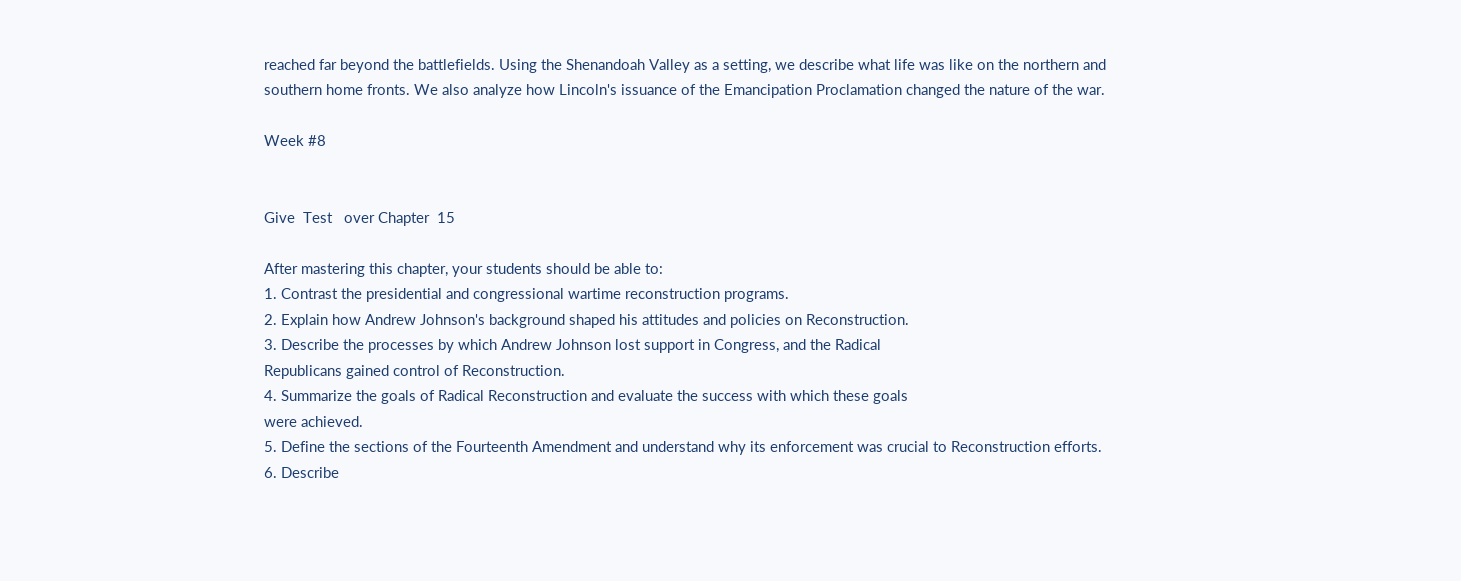reached far beyond the battlefields. Using the Shenandoah Valley as a setting, we describe what life was like on the northern and southern home fronts. We also analyze how Lincoln's issuance of the Emancipation Proclamation changed the nature of the war.

Week #8


Give  Test   over Chapter  15

After mastering this chapter, your students should be able to:
1. Contrast the presidential and congressional wartime reconstruction programs.
2. Explain how Andrew Johnson's background shaped his attitudes and policies on Reconstruction.
3. Describe the processes by which Andrew Johnson lost support in Congress, and the Radical
Republicans gained control of Reconstruction.
4. Summarize the goals of Radical Reconstruction and evaluate the success with which these goals
were achieved.
5. Define the sections of the Fourteenth Amendment and understand why its enforcement was crucial to Reconstruction efforts.
6. Describe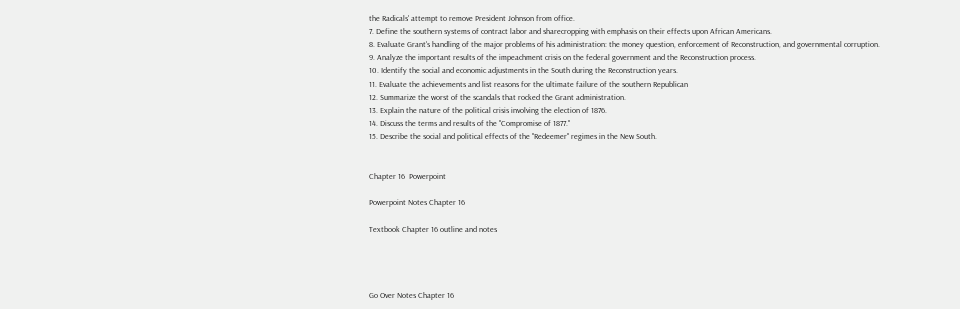the Radicals' attempt to remove President Johnson from office.
7. Define the southern systems of contract labor and sharecropping with emphasis on their effects upon African Americans.
8. Evaluate Grant's handling of the major problems of his administration: the money question, enforcement of Reconstruction, and governmental corruption.
9. Analyze the important results of the impeachment crisis on the federal government and the Reconstruction process.
10. Identify the social and economic adjustments in the South during the Reconstruction years.
11. Evaluate the achievements and list reasons for the ultimate failure of the southern Republican
12. Summarize the worst of the scandals that rocked the Grant administration.
13. Explain the nature of the political crisis involving the election of 1876.
14. Discuss the terms and results of the "Compromise of 1877."
15. Describe the social and political effects of the "Redeemer" regimes in the New South.


Chapter 16  Powerpoint

Powerpoint Notes Chapter 16

Textbook Chapter 16 outline and notes




Go Over Notes Chapter 16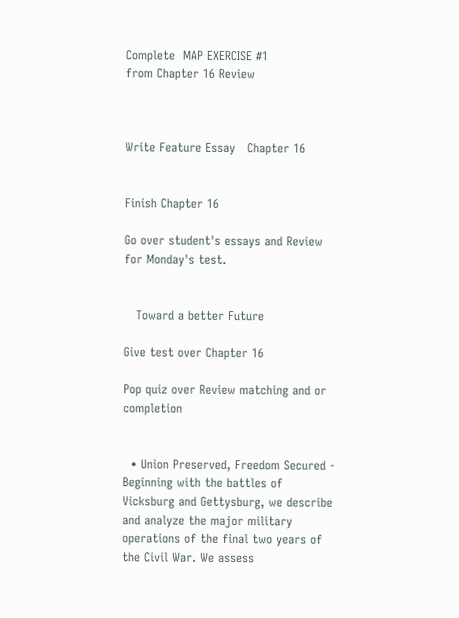Complete  MAP EXERCISE #1
from Chapter 16 Review



Write Feature Essay   Chapter 16


Finish Chapter 16

Go over student's essays and Review for Monday's test.


   Toward a better Future

Give test over Chapter 16

Pop quiz over Review matching and or completion


  • Union Preserved, Freedom Secured - Beginning with the battles of Vicksburg and Gettysburg, we describe and analyze the major military operations of the final two years of the Civil War. We assess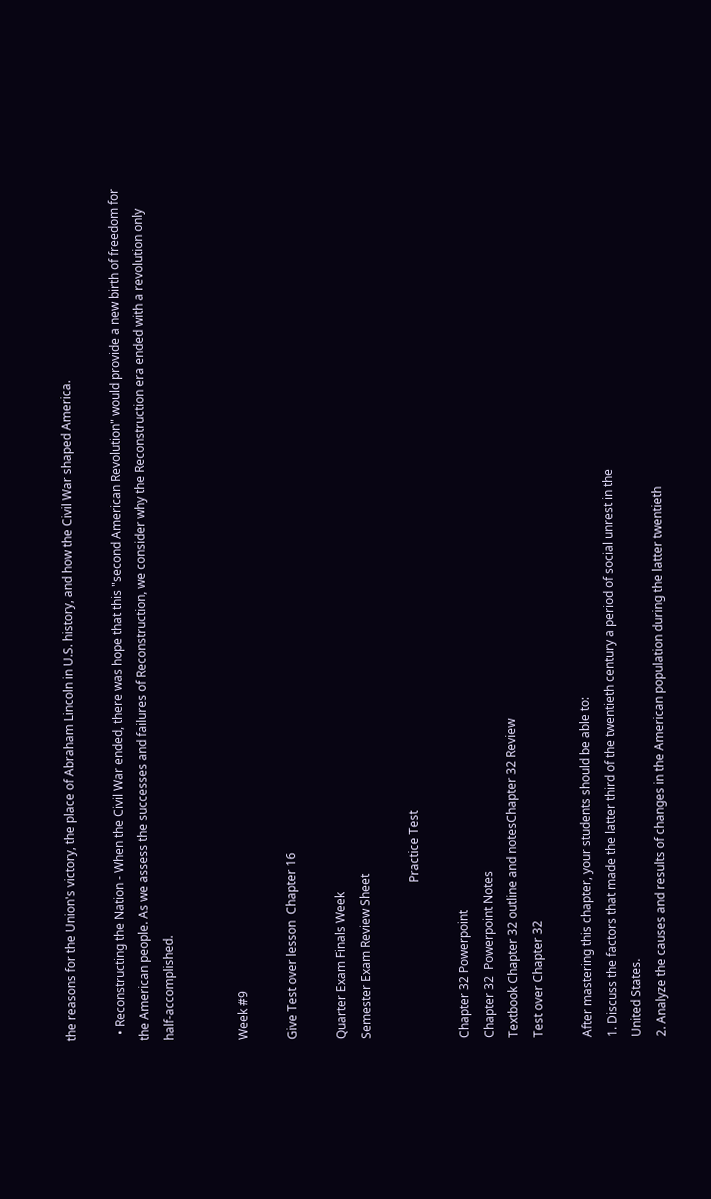the reasons for the Union's victory, the place of Abraham Lincoln in U.S. history, and how the Civil War shaped America.

  • Reconstructing the Nation - When the Civil War ended, there was hope that this "second American Revolution" would provide a new birth of freedom for the American people. As we assess the successes and failures of Reconstruction, we consider why the Reconstruction era ended with a revolution only half-accomplished.


Week #9

Give Test over lesson  Chapter 16

Quarter Exam Finals Week
Semester Exam Review Sheet

                                                    Practice Test

Chapter 32 Powerpoint
Chapter 32  Powerpoint Notes
Textbook Chapter 32 outline and notesChapter 32 Review
Test over Chapter 32

After mastering this chapter, your students should be able to:
1. Discuss the factors that made the latter third of the twentieth century a period of social unrest in the
United States.
2. Analyze the causes and results of changes in the American population during the latter twentieth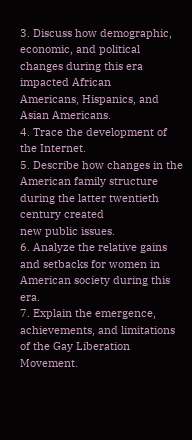3. Discuss how demographic, economic, and political changes during this era impacted African
Americans, Hispanics, and Asian Americans.
4. Trace the development of the Internet.
5. Describe how changes in the American family structure during the latter twentieth century created
new public issues.
6. Analyze the relative gains and setbacks for women in American society during this era.
7. Explain the emergence, achievements, and limitations of the Gay Liberation Movement.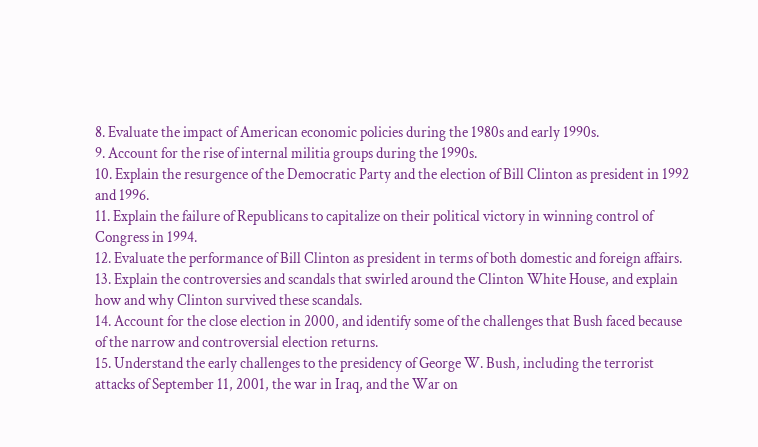8. Evaluate the impact of American economic policies during the 1980s and early 1990s.
9. Account for the rise of internal militia groups during the 1990s.
10. Explain the resurgence of the Democratic Party and the election of Bill Clinton as president in 1992
and 1996.
11. Explain the failure of Republicans to capitalize on their political victory in winning control of
Congress in 1994.
12. Evaluate the performance of Bill Clinton as president in terms of both domestic and foreign affairs.
13. Explain the controversies and scandals that swirled around the Clinton White House, and explain
how and why Clinton survived these scandals.
14. Account for the close election in 2000, and identify some of the challenges that Bush faced because
of the narrow and controversial election returns.
15. Understand the early challenges to the presidency of George W. Bush, including the terrorist
attacks of September 11, 2001, the war in Iraq, and the War on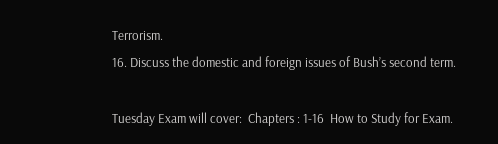Terrorism.
16. Discuss the domestic and foreign issues of Bush’s second term.

Tuesday Exam will cover:  Chapters : 1-16  How to Study for Exam.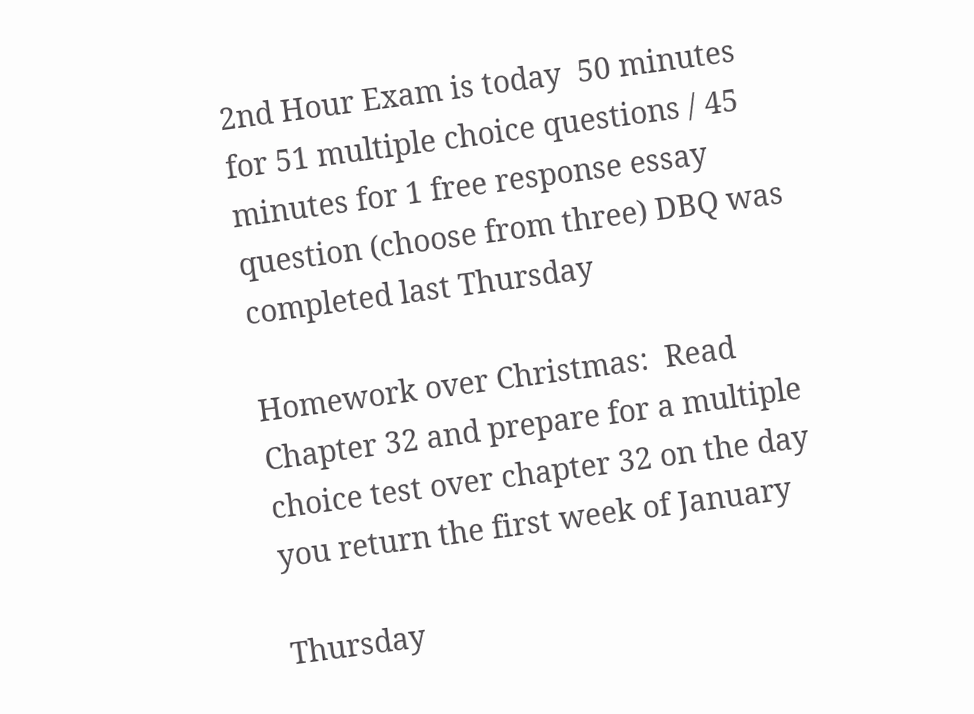2nd Hour Exam is today  50 minutes for 51 multiple choice questions / 45 minutes for 1 free response essay question (choose from three) DBQ was completed last Thursday

Homework over Christmas:  Read Chapter 32 and prepare for a multiple choice test over chapter 32 on the day you return the first week of January

Thursday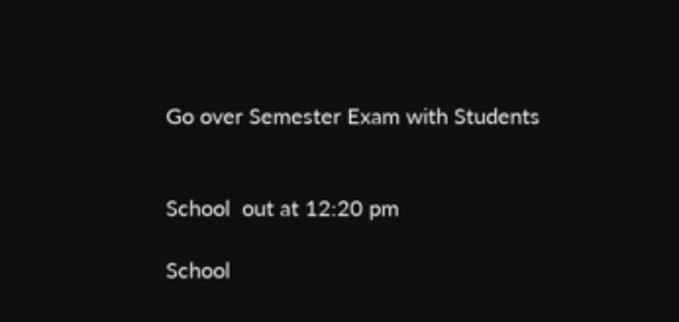Go over Semester Exam with Students


School  out at 12:20 pm

School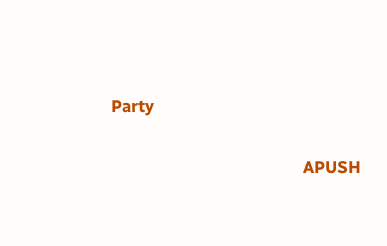Party

                                                APUSH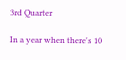3rd Quarter

In a year when there's 10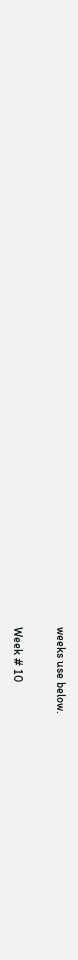weeks use below.

Week # 10